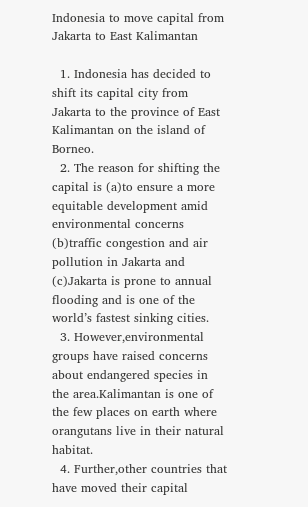Indonesia to move capital from Jakarta to East Kalimantan

  1. Indonesia has decided to shift its capital city from Jakarta to the province of East Kalimantan on the island of Borneo.
  2. The reason for shifting the capital is (a)to ensure a more equitable development amid environmental concerns (b)traffic congestion and air pollution in Jakarta and (c)Jakarta is prone to annual flooding and is one of the world’s fastest sinking cities.
  3. However,environmental groups have raised concerns about endangered species in the area.Kalimantan is one of the few places on earth where orangutans live in their natural habitat.
  4. Further,other countries that have moved their capital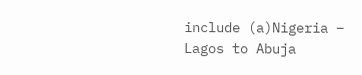include (a)Nigeria – Lagos to Abuja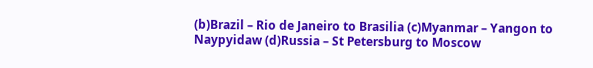(b)Brazil – Rio de Janeiro to Brasilia (c)Myanmar – Yangon to Naypyidaw (d)Russia – St Petersburg to Moscow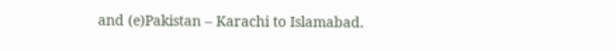and (e)Pakistan – Karachi to Islamabad.